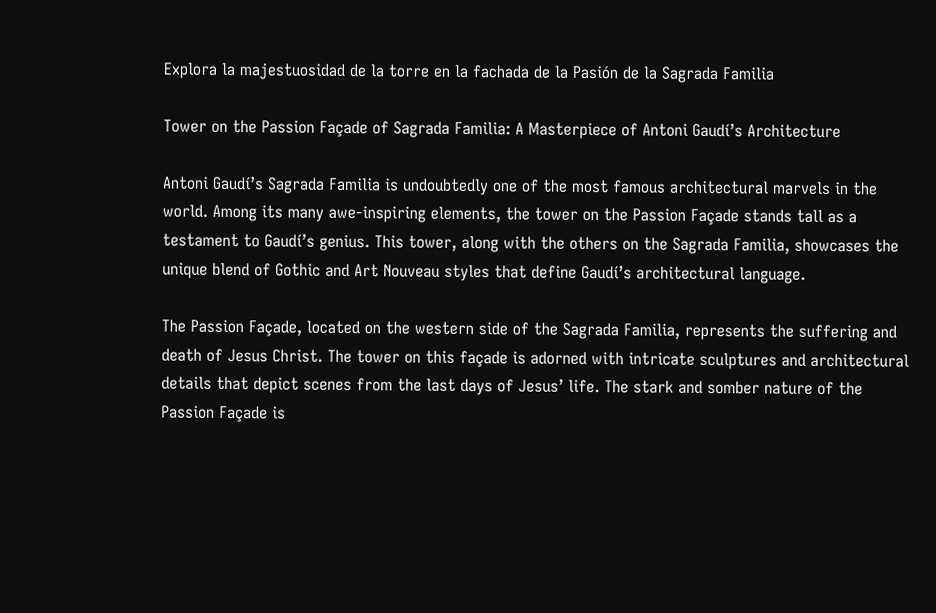Explora la majestuosidad de la torre en la fachada de la Pasión de la Sagrada Familia

Tower on the Passion Façade of Sagrada Familia: A Masterpiece of Antoni Gaudí’s Architecture

Antoni Gaudí’s Sagrada Familia is undoubtedly one of the most famous architectural marvels in the world. Among its many awe-inspiring elements, the tower on the Passion Façade stands tall as a testament to Gaudí’s genius. This tower, along with the others on the Sagrada Familia, showcases the unique blend of Gothic and Art Nouveau styles that define Gaudí’s architectural language.

The Passion Façade, located on the western side of the Sagrada Familia, represents the suffering and death of Jesus Christ. The tower on this façade is adorned with intricate sculptures and architectural details that depict scenes from the last days of Jesus’ life. The stark and somber nature of the Passion Façade is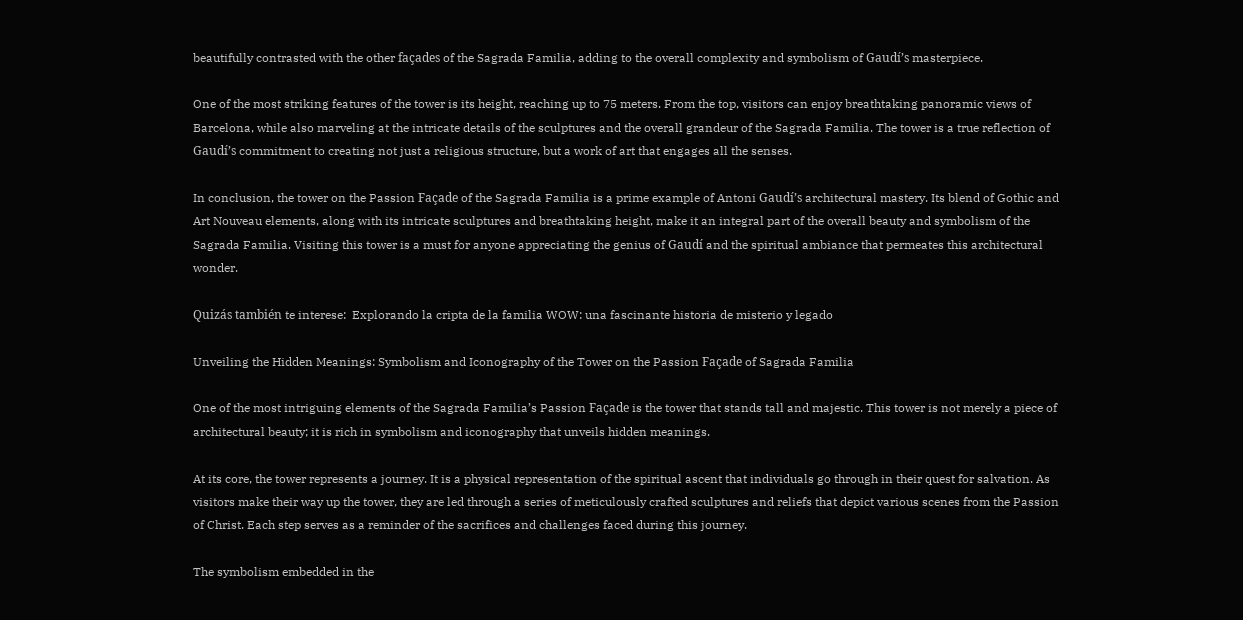beautifully contrasted with the other façades of the Sagrada Familia, adding to the overall complexity and symbolism of Gaudí’s masterpiece.

One of the most striking features of the tower is its height, reaching up to 75 meters. From the top, visitors can enjoy breathtaking panoramic views of Barcelona, while also marveling at the intricate details of the sculptures and the overall grandeur of the Sagrada Familia. The tower is a true reflection of Gaudí’s commitment to creating not just a religious structure, but a work of art that engages all the senses.

In conclusion, the tower on the Passion Façade of the Sagrada Familia is a prime example of Antoni Gaudí’s architectural mastery. Its blend of Gothic and Art Nouveau elements, along with its intricate sculptures and breathtaking height, make it an integral part of the overall beauty and symbolism of the Sagrada Familia. Visiting this tower is a must for anyone appreciating the genius of Gaudí and the spiritual ambiance that permeates this architectural wonder.

Quizás también te interese:  Explorando la cripta de la familia WOW: una fascinante historia de misterio y legado

Unveiling the Hidden Meanings: Symbolism and Iconography of the Tower on the Passion Façade of Sagrada Familia

One of the most intriguing elements of the Sagrada Familia’s Passion Façade is the tower that stands tall and majestic. This tower is not merely a piece of architectural beauty; it is rich in symbolism and iconography that unveils hidden meanings.

At its core, the tower represents a journey. It is a physical representation of the spiritual ascent that individuals go through in their quest for salvation. As visitors make their way up the tower, they are led through a series of meticulously crafted sculptures and reliefs that depict various scenes from the Passion of Christ. Each step serves as a reminder of the sacrifices and challenges faced during this journey.

The symbolism embedded in the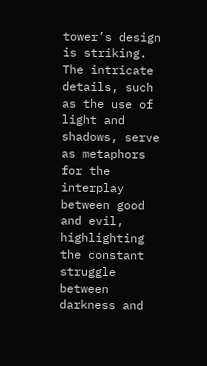tower’s design is striking. The intricate details, such as the use of light and shadows, serve as metaphors for the interplay between good and evil, highlighting the constant struggle between darkness and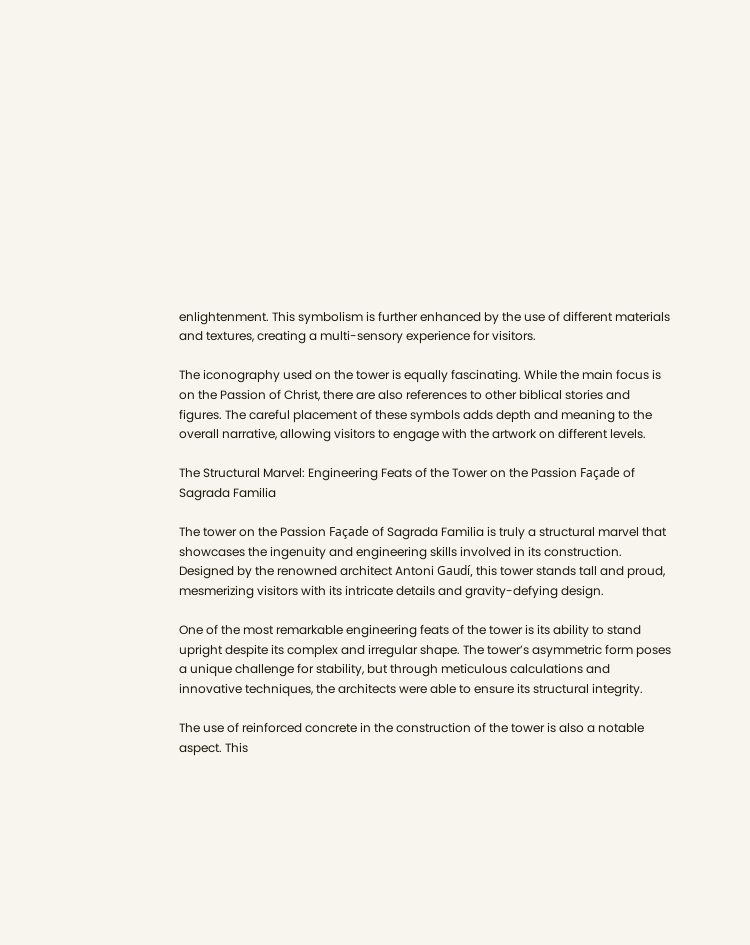enlightenment. This symbolism is further enhanced by the use of different materials and textures, creating a multi-sensory experience for visitors.

The iconography used on the tower is equally fascinating. While the main focus is on the Passion of Christ, there are also references to other biblical stories and figures. The careful placement of these symbols adds depth and meaning to the overall narrative, allowing visitors to engage with the artwork on different levels.

The Structural Marvel: Engineering Feats of the Tower on the Passion Façade of Sagrada Familia

The tower on the Passion Façade of Sagrada Familia is truly a structural marvel that showcases the ingenuity and engineering skills involved in its construction. Designed by the renowned architect Antoni Gaudí, this tower stands tall and proud, mesmerizing visitors with its intricate details and gravity-defying design.

One of the most remarkable engineering feats of the tower is its ability to stand upright despite its complex and irregular shape. The tower’s asymmetric form poses a unique challenge for stability, but through meticulous calculations and innovative techniques, the architects were able to ensure its structural integrity.

The use of reinforced concrete in the construction of the tower is also a notable aspect. This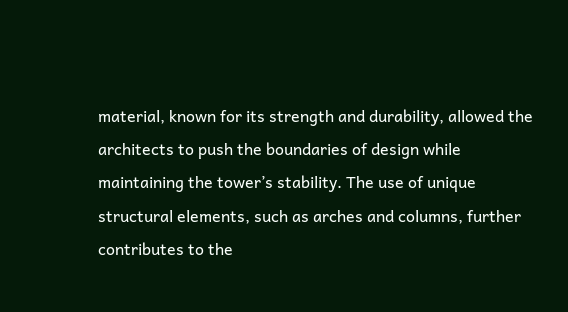material, known for its strength and durability, allowed the architects to push the boundaries of design while maintaining the tower’s stability. The use of unique structural elements, such as arches and columns, further contributes to the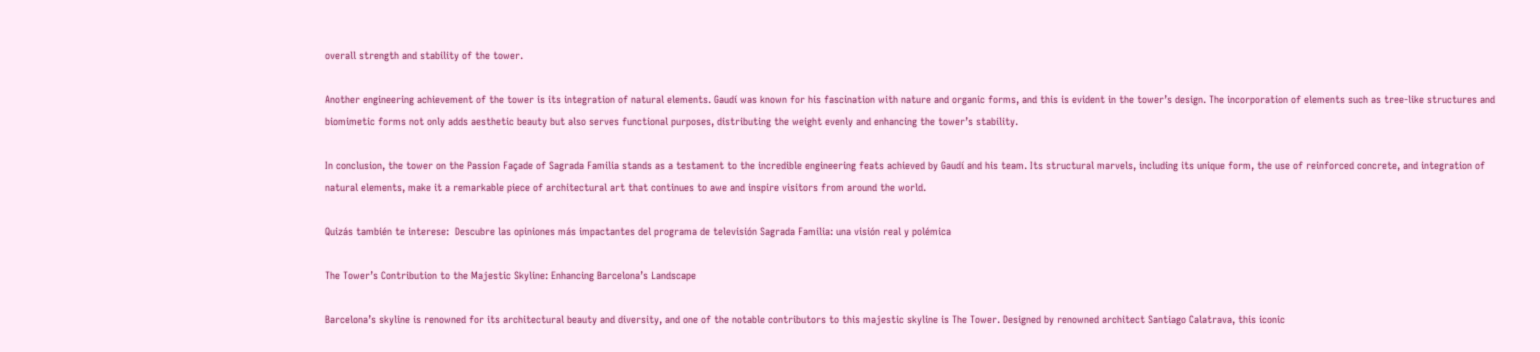overall strength and stability of the tower.

Another engineering achievement of the tower is its integration of natural elements. Gaudí was known for his fascination with nature and organic forms, and this is evident in the tower’s design. The incorporation of elements such as tree-like structures and biomimetic forms not only adds aesthetic beauty but also serves functional purposes, distributing the weight evenly and enhancing the tower’s stability.

In conclusion, the tower on the Passion Façade of Sagrada Familia stands as a testament to the incredible engineering feats achieved by Gaudí and his team. Its structural marvels, including its unique form, the use of reinforced concrete, and integration of natural elements, make it a remarkable piece of architectural art that continues to awe and inspire visitors from around the world.

Quizás también te interese:  Descubre las opiniones más impactantes del programa de televisión Sagrada Familia: una visión real y polémica

The Tower’s Contribution to the Majestic Skyline: Enhancing Barcelona’s Landscape

Barcelona’s skyline is renowned for its architectural beauty and diversity, and one of the notable contributors to this majestic skyline is The Tower. Designed by renowned architect Santiago Calatrava, this iconic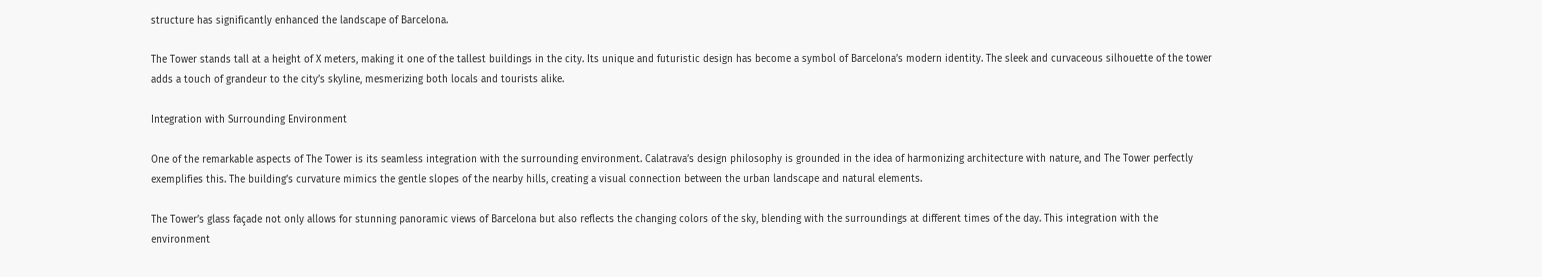structure has significantly enhanced the landscape of Barcelona.

The Tower stands tall at a height of X meters, making it one of the tallest buildings in the city. Its unique and futuristic design has become a symbol of Barcelona’s modern identity. The sleek and curvaceous silhouette of the tower adds a touch of grandeur to the city’s skyline, mesmerizing both locals and tourists alike.

Integration with Surrounding Environment

One of the remarkable aspects of The Tower is its seamless integration with the surrounding environment. Calatrava’s design philosophy is grounded in the idea of harmonizing architecture with nature, and The Tower perfectly exemplifies this. The building’s curvature mimics the gentle slopes of the nearby hills, creating a visual connection between the urban landscape and natural elements.

The Tower’s glass façade not only allows for stunning panoramic views of Barcelona but also reflects the changing colors of the sky, blending with the surroundings at different times of the day. This integration with the environment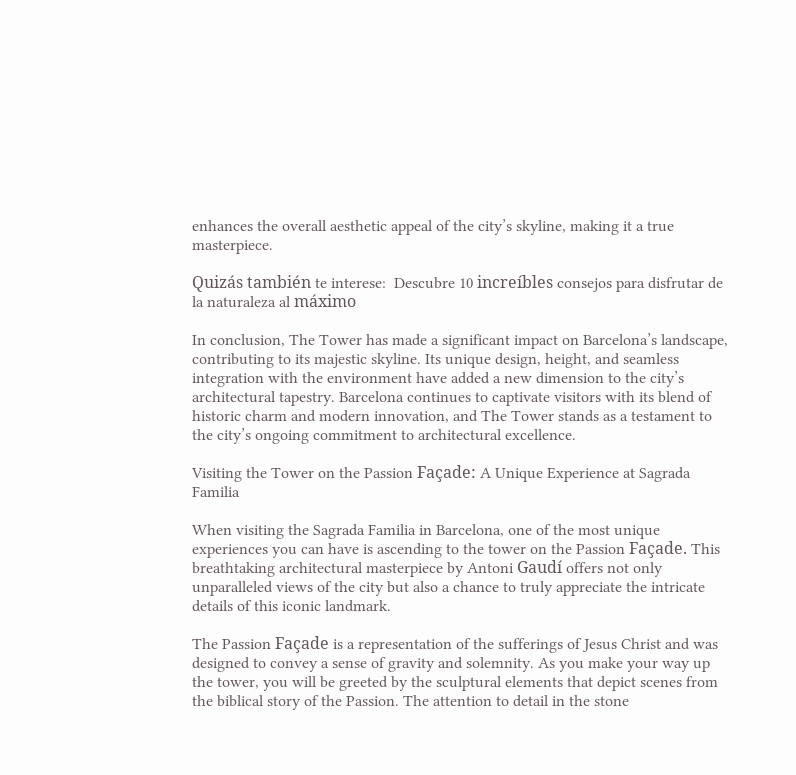enhances the overall aesthetic appeal of the city’s skyline, making it a true masterpiece.

Quizás también te interese:  Descubre 10 increíbles consejos para disfrutar de la naturaleza al máximo

In conclusion, The Tower has made a significant impact on Barcelona’s landscape, contributing to its majestic skyline. Its unique design, height, and seamless integration with the environment have added a new dimension to the city’s architectural tapestry. Barcelona continues to captivate visitors with its blend of historic charm and modern innovation, and The Tower stands as a testament to the city’s ongoing commitment to architectural excellence.

Visiting the Tower on the Passion Façade: A Unique Experience at Sagrada Familia

When visiting the Sagrada Familia in Barcelona, one of the most unique experiences you can have is ascending to the tower on the Passion Façade. This breathtaking architectural masterpiece by Antoni Gaudí offers not only unparalleled views of the city but also a chance to truly appreciate the intricate details of this iconic landmark.

The Passion Façade is a representation of the sufferings of Jesus Christ and was designed to convey a sense of gravity and solemnity. As you make your way up the tower, you will be greeted by the sculptural elements that depict scenes from the biblical story of the Passion. The attention to detail in the stone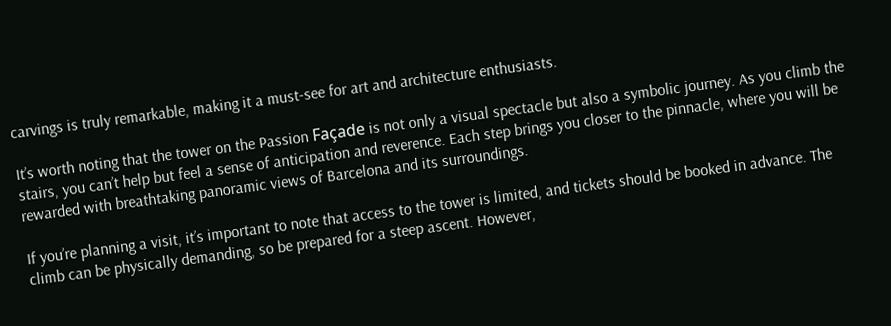carvings is truly remarkable, making it a must-see for art and architecture enthusiasts.

It’s worth noting that the tower on the Passion Façade is not only a visual spectacle but also a symbolic journey. As you climb the stairs, you can’t help but feel a sense of anticipation and reverence. Each step brings you closer to the pinnacle, where you will be rewarded with breathtaking panoramic views of Barcelona and its surroundings.

If you’re planning a visit, it’s important to note that access to the tower is limited, and tickets should be booked in advance. The climb can be physically demanding, so be prepared for a steep ascent. However,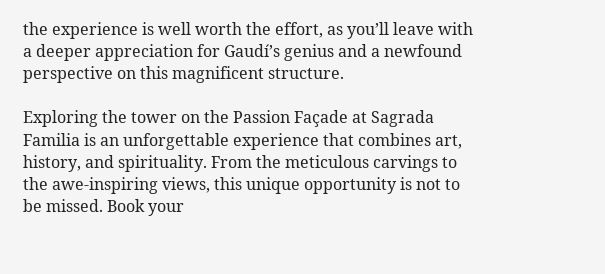the experience is well worth the effort, as you’ll leave with a deeper appreciation for Gaudí’s genius and a newfound perspective on this magnificent structure.

Exploring the tower on the Passion Façade at Sagrada Familia is an unforgettable experience that combines art, history, and spirituality. From the meticulous carvings to the awe-inspiring views, this unique opportunity is not to be missed. Book your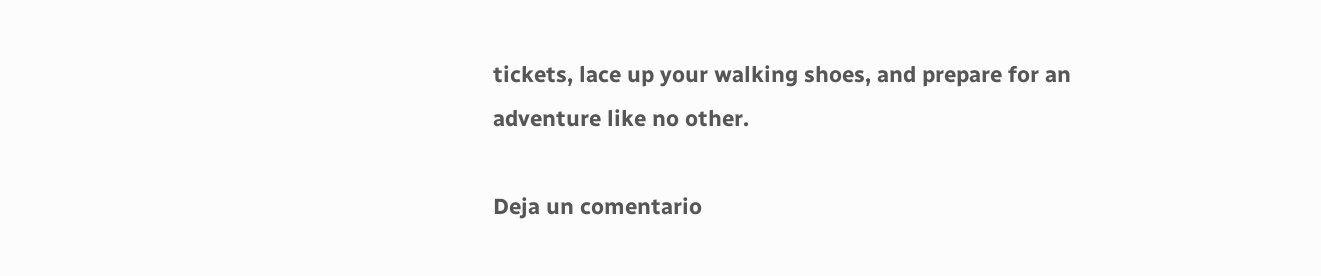tickets, lace up your walking shoes, and prepare for an adventure like no other.

Deja un comentario